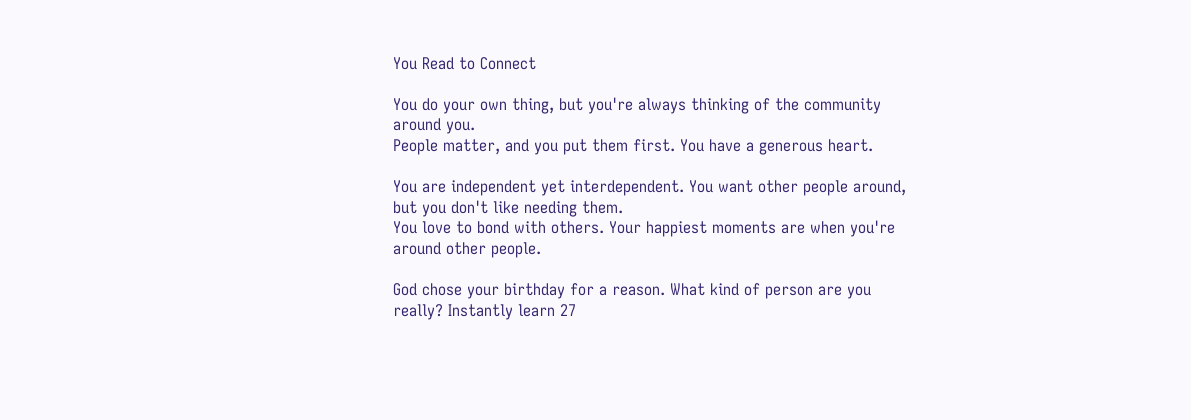You Read to Connect

You do your own thing, but you're always thinking of the community around you.
People matter, and you put them first. You have a generous heart.

You are independent yet interdependent. You want other people around, but you don't like needing them.
You love to bond with others. Your happiest moments are when you're around other people.

God chose your birthday for a reason. What kind of person are you really? Instantly learn 27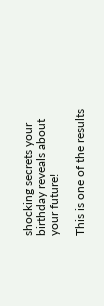shocking secrets your birthday reveals about your future!

This is one of the results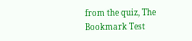from the quiz, The Bookmark Test